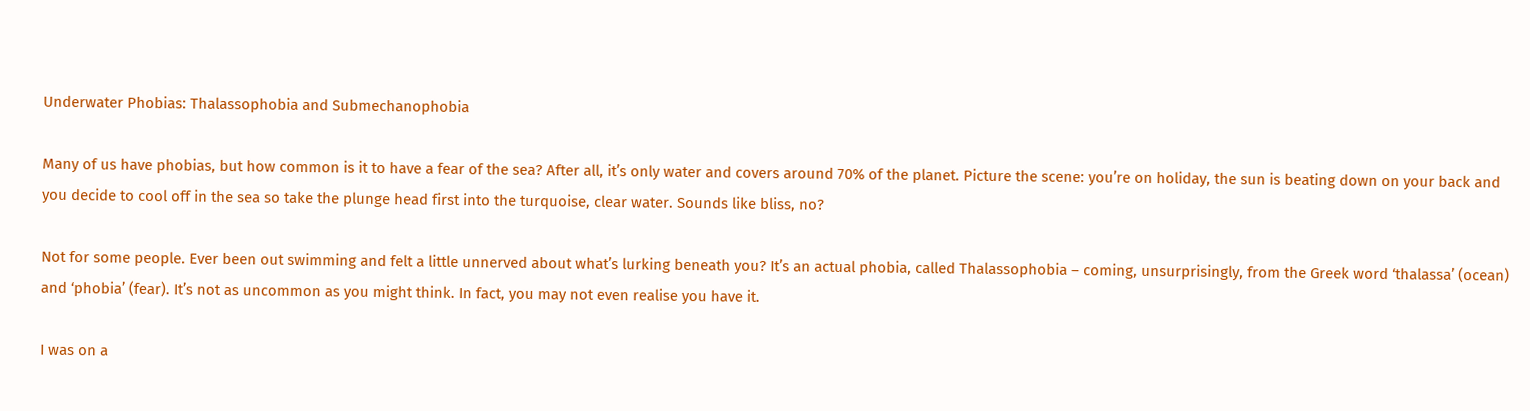Underwater Phobias: Thalassophobia and Submechanophobia

Many of us have phobias, but how common is it to have a fear of the sea? After all, it’s only water and covers around 70% of the planet. Picture the scene: you’re on holiday, the sun is beating down on your back and you decide to cool off in the sea so take the plunge head first into the turquoise, clear water. Sounds like bliss, no?

Not for some people. Ever been out swimming and felt a little unnerved about what’s lurking beneath you? It’s an actual phobia, called Thalassophobia – coming, unsurprisingly, from the Greek word ‘thalassa’ (ocean) and ‘phobia’ (fear). It’s not as uncommon as you might think. In fact, you may not even realise you have it.

I was on a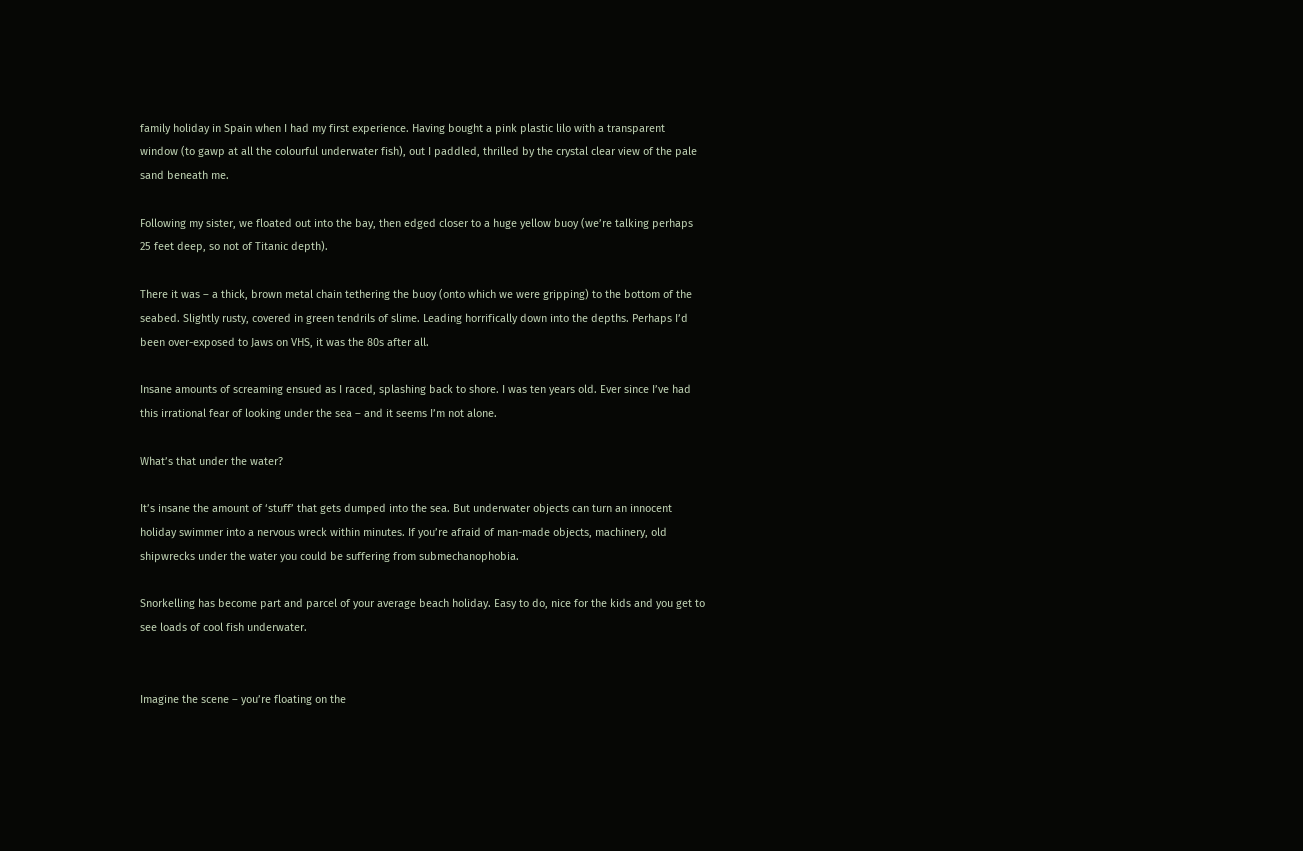family holiday in Spain when I had my first experience. Having bought a pink plastic lilo with a transparent window (to gawp at all the colourful underwater fish), out I paddled, thrilled by the crystal clear view of the pale sand beneath me.

Following my sister, we floated out into the bay, then edged closer to a huge yellow buoy (we’re talking perhaps 25 feet deep, so not of Titanic depth).

There it was – a thick, brown metal chain tethering the buoy (onto which we were gripping) to the bottom of the seabed. Slightly rusty, covered in green tendrils of slime. Leading horrifically down into the depths. Perhaps I’d been over-exposed to Jaws on VHS, it was the 80s after all.

Insane amounts of screaming ensued as I raced, splashing back to shore. I was ten years old. Ever since I’ve had this irrational fear of looking under the sea – and it seems I’m not alone.

What’s that under the water?

It’s insane the amount of ‘stuff’ that gets dumped into the sea. But underwater objects can turn an innocent holiday swimmer into a nervous wreck within minutes. If you’re afraid of man-made objects, machinery, old shipwrecks under the water you could be suffering from submechanophobia.

Snorkelling has become part and parcel of your average beach holiday. Easy to do, nice for the kids and you get to see loads of cool fish underwater.


Imagine the scene – you’re floating on the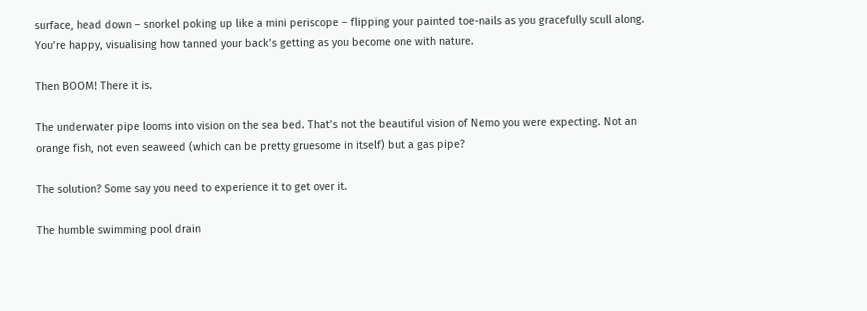surface, head down – snorkel poking up like a mini periscope – flipping your painted toe-nails as you gracefully scull along.  You’re happy, visualising how tanned your back’s getting as you become one with nature.

Then BOOM! There it is.

The underwater pipe looms into vision on the sea bed. That’s not the beautiful vision of Nemo you were expecting. Not an orange fish, not even seaweed (which can be pretty gruesome in itself) but a gas pipe?

The solution? Some say you need to experience it to get over it.

The humble swimming pool drain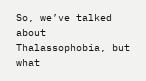So, we’ve talked about Thalassophobia, but what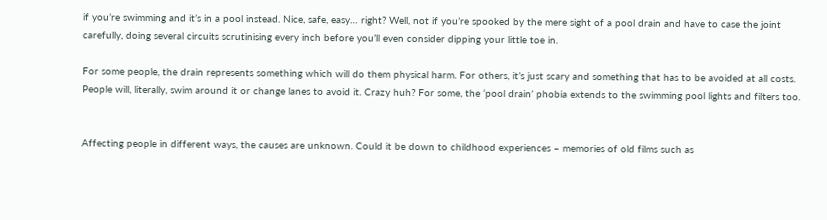if you’re swimming and it’s in a pool instead. Nice, safe, easy… right? Well, not if you’re spooked by the mere sight of a pool drain and have to case the joint carefully, doing several circuits scrutinising every inch before you’ll even consider dipping your little toe in.

For some people, the drain represents something which will do them physical harm. For others, it’s just scary and something that has to be avoided at all costs. People will, literally, swim around it or change lanes to avoid it. Crazy huh? For some, the ‘pool drain’ phobia extends to the swimming pool lights and filters too.


Affecting people in different ways, the causes are unknown. Could it be down to childhood experiences – memories of old films such as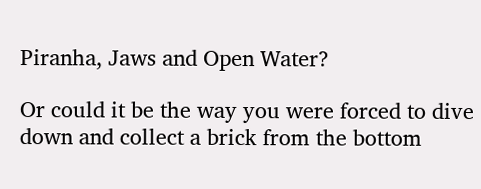Piranha, Jaws and Open Water?

Or could it be the way you were forced to dive down and collect a brick from the bottom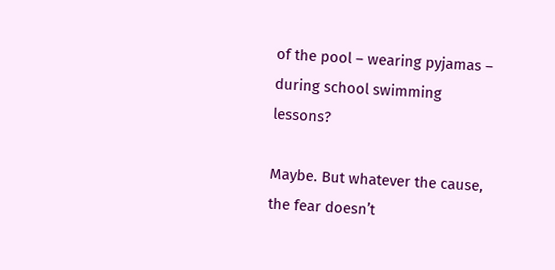of the pool – wearing pyjamas – during school swimming lessons?

Maybe. But whatever the cause, the fear doesn’t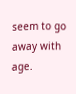seem to go away with age.